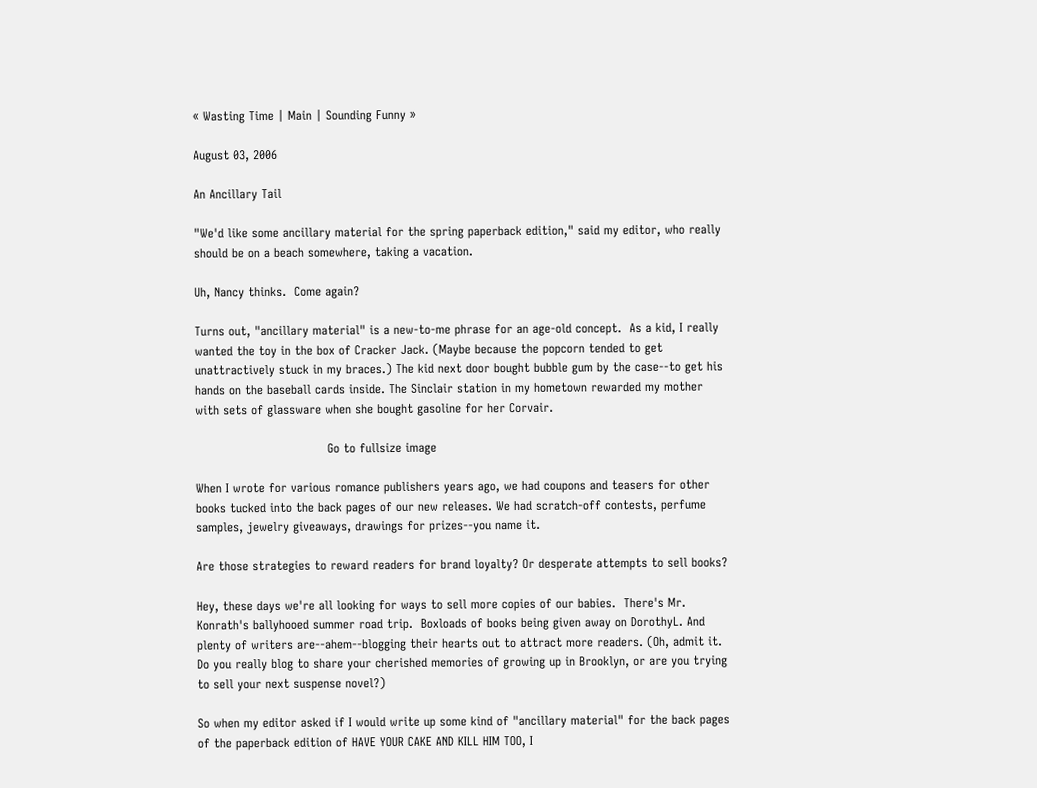« Wasting Time | Main | Sounding Funny »

August 03, 2006

An Ancillary Tail

"We'd like some ancillary material for the spring paperback edition," said my editor, who really should be on a beach somewhere, taking a vacation.

Uh, Nancy thinks.  Come again?

Turns out, "ancillary material" is a new-to-me phrase for an age-old concept.  As a kid, I really wanted the toy in the box of Cracker Jack. (Maybe because the popcorn tended to get unattractively stuck in my braces.) The kid next door bought bubble gum by the case--to get his hands on the baseball cards inside. The Sinclair station in my hometown rewarded my mother with sets of glassware when she bought gasoline for her Corvair.

                                 Go to fullsize image

When I wrote for various romance publishers years ago, we had coupons and teasers for other books tucked into the back pages of our new releases. We had scratch-off contests, perfume samples, jewelry giveaways, drawings for prizes--you name it.

Are those strategies to reward readers for brand loyalty? Or desperate attempts to sell books?

Hey, these days we're all looking for ways to sell more copies of our babies.  There's Mr. Konrath's ballyhooed summer road trip.  Boxloads of books being given away on DorothyL. And plenty of writers are--ahem--blogging their hearts out to attract more readers. (Oh, admit it.  Do you really blog to share your cherished memories of growing up in Brooklyn, or are you trying to sell your next suspense novel?)

So when my editor asked if I would write up some kind of "ancillary material" for the back pages of the paperback edition of HAVE YOUR CAKE AND KILL HIM TOO, I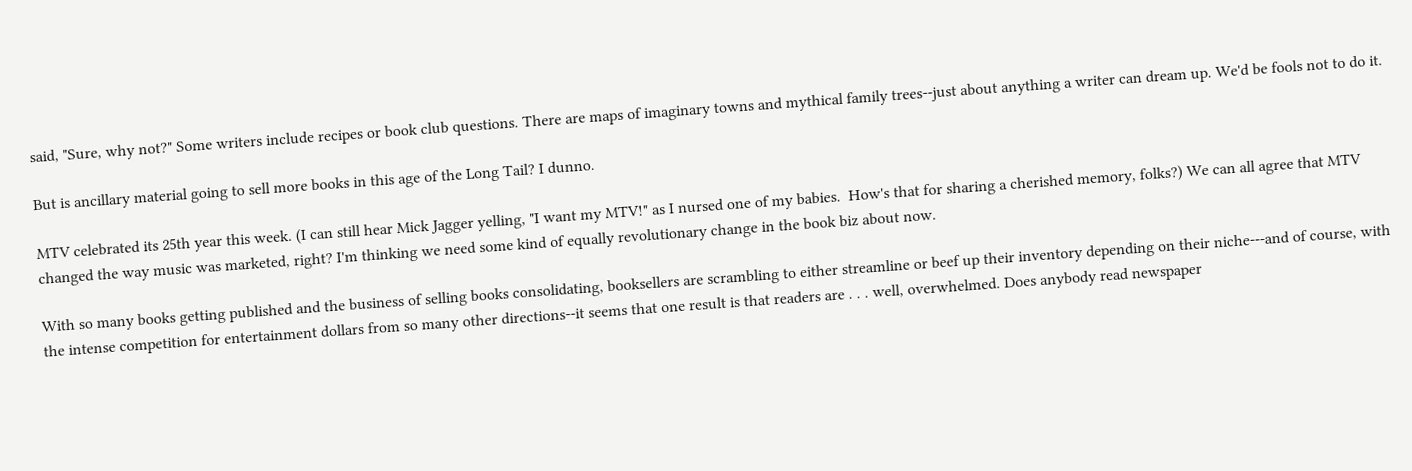said, "Sure, why not?" Some writers include recipes or book club questions. There are maps of imaginary towns and mythical family trees--just about anything a writer can dream up. We'd be fools not to do it.

But is ancillary material going to sell more books in this age of the Long Tail? I dunno.

MTV celebrated its 25th year this week. (I can still hear Mick Jagger yelling, "I want my MTV!" as I nursed one of my babies.  How's that for sharing a cherished memory, folks?) We can all agree that MTV changed the way music was marketed, right? I'm thinking we need some kind of equally revolutionary change in the book biz about now.

With so many books getting published and the business of selling books consolidating, booksellers are scrambling to either streamline or beef up their inventory depending on their niche---and of course, with the intense competition for entertainment dollars from so many other directions--it seems that one result is that readers are . . . well, overwhelmed. Does anybody read newspaper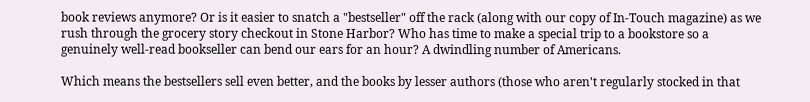book reviews anymore? Or is it easier to snatch a "bestseller" off the rack (along with our copy of In-Touch magazine) as we rush through the grocery story checkout in Stone Harbor? Who has time to make a special trip to a bookstore so a genuinely well-read bookseller can bend our ears for an hour? A dwindling number of Americans.

Which means the bestsellers sell even better, and the books by lesser authors (those who aren't regularly stocked in that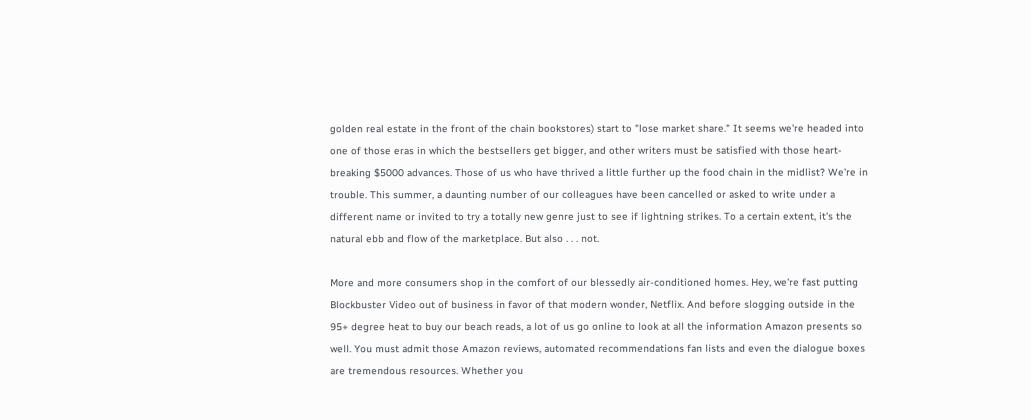golden real estate in the front of the chain bookstores) start to "lose market share." It seems we're headed into one of those eras in which the bestsellers get bigger, and other writers must be satisfied with those heart-breaking $5000 advances. Those of us who have thrived a little further up the food chain in the midlist? We're in trouble. This summer, a daunting number of our colleagues have been cancelled or asked to write under a different name or invited to try a totally new genre just to see if lightning strikes. To a certain extent, it's the natural ebb and flow of the marketplace. But also . . . not.

More and more consumers shop in the comfort of our blessedly air-conditioned homes. Hey, we're fast putting Blockbuster Video out of business in favor of that modern wonder, Netflix. And before slogging outside in the 95+ degree heat to buy our beach reads, a lot of us go online to look at all the information Amazon presents so well. You must admit those Amazon reviews, automated recommendations fan lists and even the dialogue boxes are tremendous resources. Whether you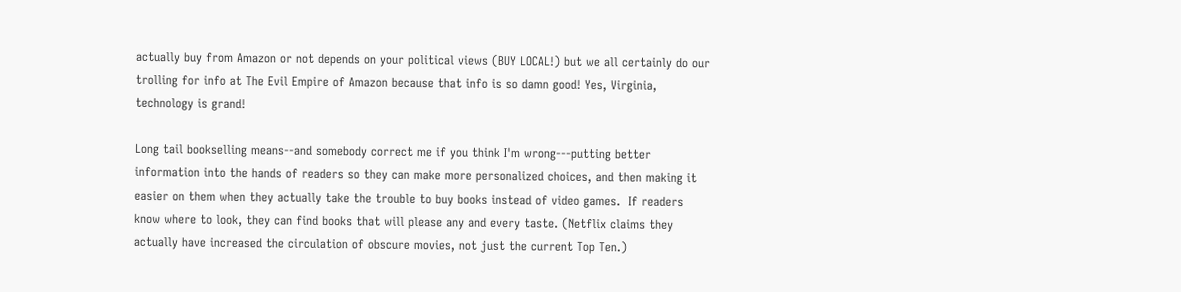actually buy from Amazon or not depends on your political views (BUY LOCAL!) but we all certainly do our trolling for info at The Evil Empire of Amazon because that info is so damn good! Yes, Virginia, technology is grand!

Long tail bookselling means--and somebody correct me if you think I'm wrong---putting better information into the hands of readers so they can make more personalized choices, and then making it easier on them when they actually take the trouble to buy books instead of video games.  If readers know where to look, they can find books that will please any and every taste. (Netflix claims they actually have increased the circulation of obscure movies, not just the current Top Ten.)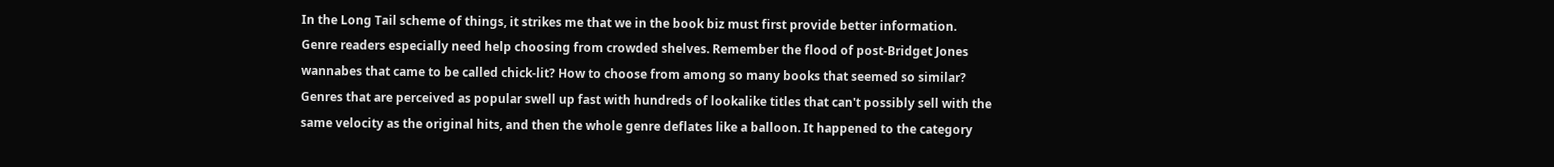In the Long Tail scheme of things, it strikes me that we in the book biz must first provide better information. Genre readers especially need help choosing from crowded shelves. Remember the flood of post-Bridget Jones wannabes that came to be called chick-lit? How to choose from among so many books that seemed so similar? Genres that are perceived as popular swell up fast with hundreds of lookalike titles that can't possibly sell with the same velocity as the original hits, and then the whole genre deflates like a balloon. It happened to the category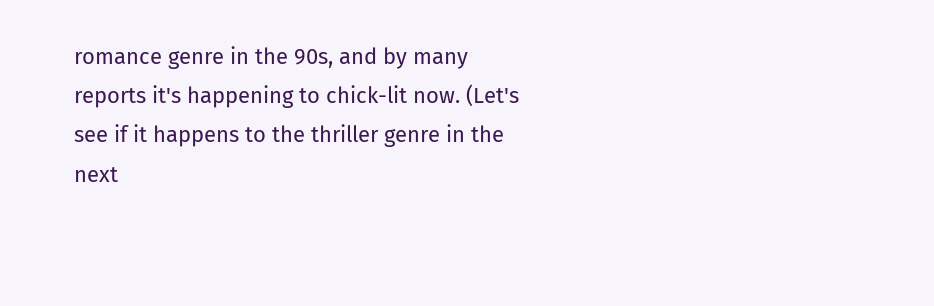romance genre in the 90s, and by many reports it's happening to chick-lit now. (Let's see if it happens to the thriller genre in the next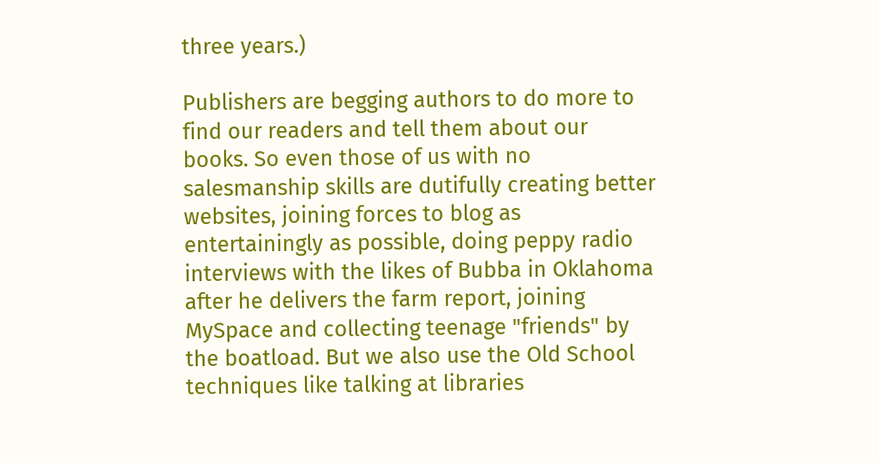three years.)

Publishers are begging authors to do more to find our readers and tell them about our books. So even those of us with no salesmanship skills are dutifully creating better websites, joining forces to blog as entertainingly as possible, doing peppy radio interviews with the likes of Bubba in Oklahoma after he delivers the farm report, joining MySpace and collecting teenage "friends" by the boatload. But we also use the Old School techniques like talking at libraries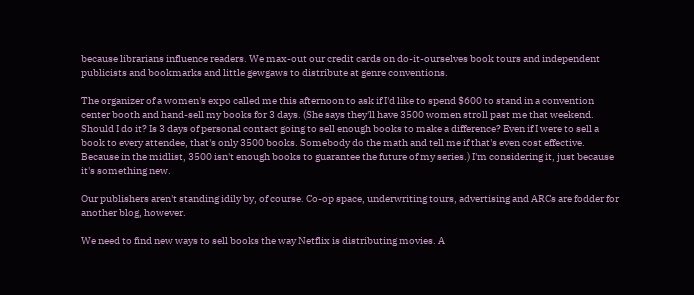because librarians influence readers. We max-out our credit cards on do-it-ourselves book tours and independent publicists and bookmarks and little gewgaws to distribute at genre conventions.

The organizer of a women's expo called me this afternoon to ask if I'd like to spend $600 to stand in a convention center booth and hand-sell my books for 3 days. (She says they'll have 3500 women stroll past me that weekend. Should I do it? Is 3 days of personal contact going to sell enough books to make a difference? Even if I were to sell a book to every attendee, that's only 3500 books. Somebody do the math and tell me if that's even cost effective. Because in the midlist, 3500 isn't enough books to guarantee the future of my series.) I'm considering it, just because it's something new.

Our publishers aren't standing idily by, of course. Co-op space, underwriting tours, advertising and ARCs are fodder for another blog, however.

We need to find new ways to sell books the way Netflix is distributing movies. A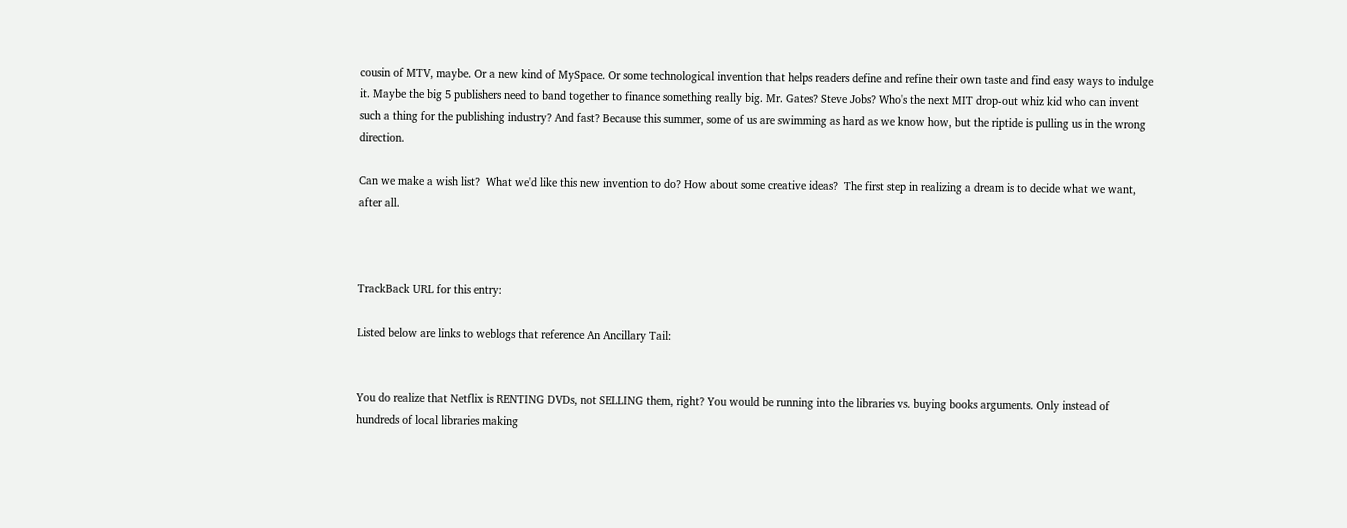cousin of MTV, maybe. Or a new kind of MySpace. Or some technological invention that helps readers define and refine their own taste and find easy ways to indulge it. Maybe the big 5 publishers need to band together to finance something really big. Mr. Gates? Steve Jobs? Who's the next MIT drop-out whiz kid who can invent such a thing for the publishing industry? And fast? Because this summer, some of us are swimming as hard as we know how, but the riptide is pulling us in the wrong direction.

Can we make a wish list?  What we'd like this new invention to do? How about some creative ideas?  The first step in realizing a dream is to decide what we want, after all.



TrackBack URL for this entry:

Listed below are links to weblogs that reference An Ancillary Tail:


You do realize that Netflix is RENTING DVDs, not SELLING them, right? You would be running into the libraries vs. buying books arguments. Only instead of hundreds of local libraries making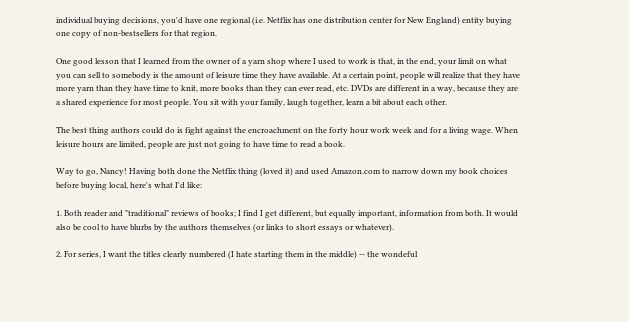individual buying decisions, you'd have one regional (i.e. Netflix has one distribution center for New England) entity buying one copy of non-bestsellers for that region.

One good lesson that I learned from the owner of a yarn shop where I used to work is that, in the end, your limit on what you can sell to somebody is the amount of leisure time they have available. At a certain point, people will realize that they have more yarn than they have time to knit, more books than they can ever read, etc. DVDs are different in a way, because they are a shared experience for most people. You sit with your family, laugh together, learn a bit about each other.

The best thing authors could do is fight against the encroachment on the forty hour work week and for a living wage. When leisure hours are limited, people are just not going to have time to read a book.

Way to go, Nancy! Having both done the Netflix thing (loved it) and used Amazon.com to narrow down my book choices before buying local, here's what I'd like:

1. Both reader and "traditional" reviews of books; I find I get different, but equally important, information from both. It would also be cool to have blurbs by the authors themselves (or links to short essays or whatever).

2. For series, I want the titles clearly numbered (I hate starting them in the middle) -- the wondeful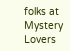folks at Mystery Lovers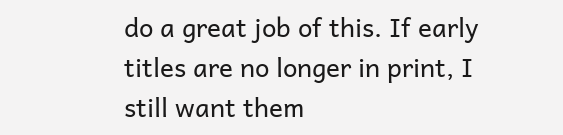do a great job of this. If early titles are no longer in print, I still want them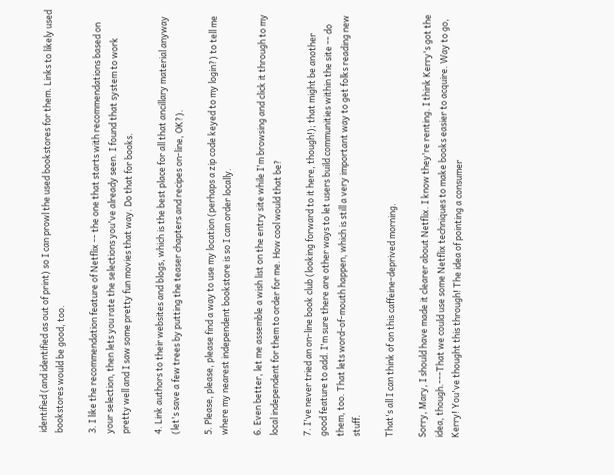identified (and identified as out of print) so I can prowl the used bookstores for them. Links to likely used bookstores would be good, too.

3. I like the recommendation feature of Netflix -- the one that starts with recommendations based on your selection, then lets you rate the selections you've already seen. I found that system to work pretty well and I saw some pretty fun movies that way. Do that for books.

4. Link authors to their websites and blogs, which is the best place for all that ancillary material anyway (let's save a few trees by putting the teaser chapters and recipes on-line, OK?).

5. Please, please, please find a way to use my location (perhaps a zip code keyed to my login?) to tell me where my nearest independent bookstore is so I can order locally.

6. Even better, let me assemble a wish list on the entry site while I'm browsing and click it through to my local independent for them to order for me. How cool would that be?

7. I've never tried an on-line book club (looking forward to it here, though!); that might be another good feature to add. I'm sure there are other ways to let users build communities within the site -- do them, too. That lets word-of-mouth happen, which is still a very important way to get folks reading new stuff.

That's all I can think of on this caffeine-deprived morning.

Sorry, Mary, I should have made it clearer about Netflix. I know they're renting. I think Kerry's got the idea, though.---That we could use some Netflix techniques to make books easier to acquire. Way to go, Kerry! You've thought this through! The idea of pointing a consumer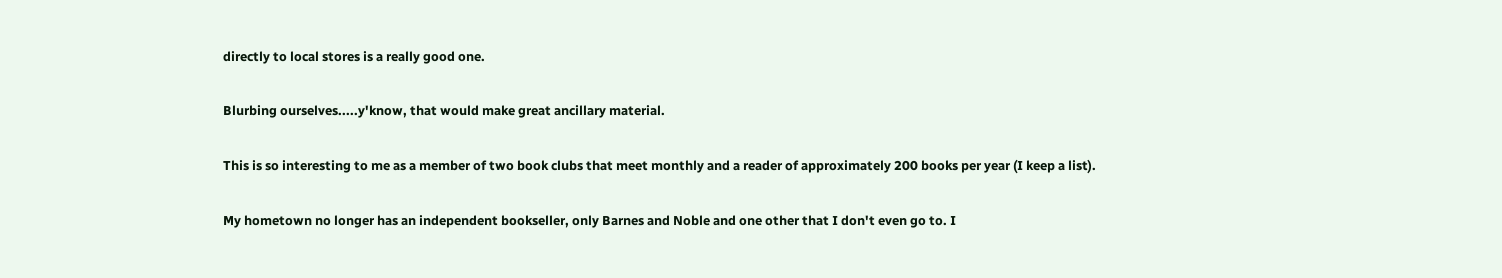directly to local stores is a really good one.

Blurbing ourselves.....y'know, that would make great ancillary material.

This is so interesting to me as a member of two book clubs that meet monthly and a reader of approximately 200 books per year (I keep a list).

My hometown no longer has an independent bookseller, only Barnes and Noble and one other that I don't even go to. I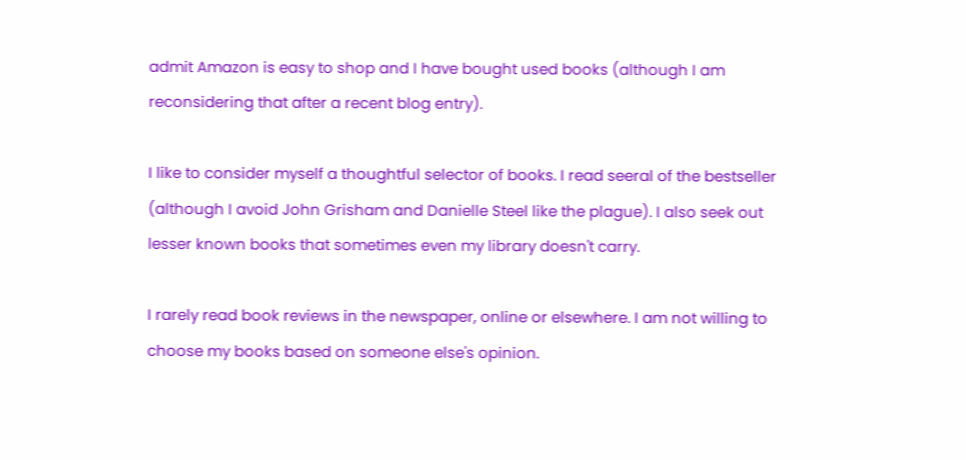admit Amazon is easy to shop and I have bought used books (although I am reconsidering that after a recent blog entry).

I like to consider myself a thoughtful selector of books. I read seeral of the bestseller (although I avoid John Grisham and Danielle Steel like the plague). I also seek out lesser known books that sometimes even my library doesn't carry.

I rarely read book reviews in the newspaper, online or elsewhere. I am not willing to choose my books based on someone else's opinion.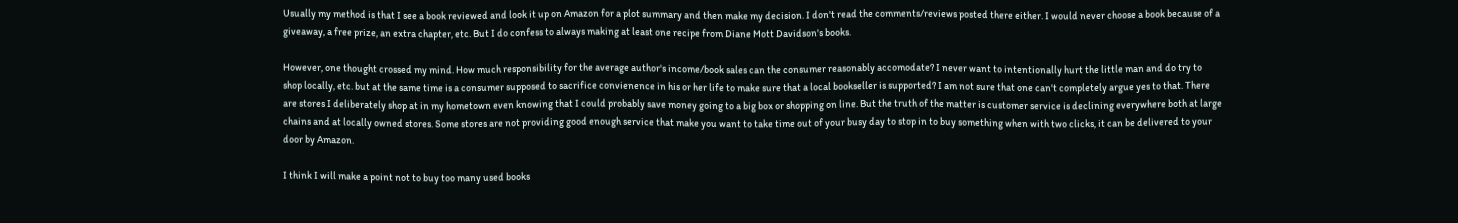Usually my method is that I see a book reviewed and look it up on Amazon for a plot summary and then make my decision. I don't read the comments/reviews posted there either. I would never choose a book because of a giveaway, a free prize, an extra chapter, etc. But I do confess to always making at least one recipe from Diane Mott Davidson's books.

However, one thought crossed my mind. How much responsibility for the average author's income/book sales can the consumer reasonably accomodate? I never want to intentionally hurt the little man and do try to shop locally, etc. but at the same time is a consumer supposed to sacrifice convienence in his or her life to make sure that a local bookseller is supported? I am not sure that one can't completely argue yes to that. There are stores I deliberately shop at in my hometown even knowing that I could probably save money going to a big box or shopping on line. But the truth of the matter is customer service is declining everywhere both at large chains and at locally owned stores. Some stores are not providing good enough service that make you want to take time out of your busy day to stop in to buy something when with two clicks, it can be delivered to your door by Amazon.

I think I will make a point not to buy too many used books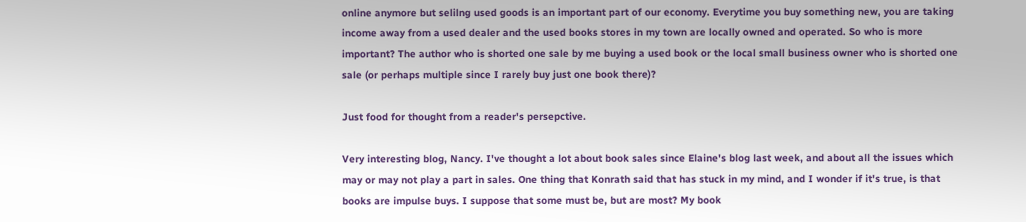online anymore but selilng used goods is an important part of our economy. Everytime you buy something new, you are taking income away from a used dealer and the used books stores in my town are locally owned and operated. So who is more important? The author who is shorted one sale by me buying a used book or the local small business owner who is shorted one sale (or perhaps multiple since I rarely buy just one book there)?

Just food for thought from a reader's persepctive.

Very interesting blog, Nancy. I've thought a lot about book sales since Elaine's blog last week, and about all the issues which may or may not play a part in sales. One thing that Konrath said that has stuck in my mind, and I wonder if it's true, is that books are impulse buys. I suppose that some must be, but are most? My book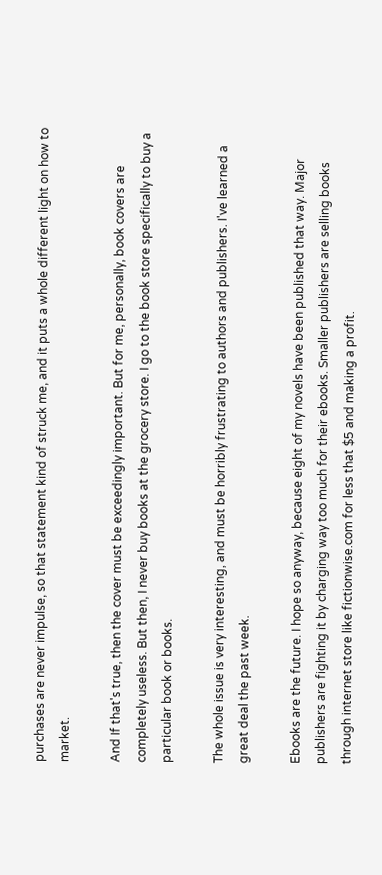purchases are never impulse, so that statement kind of struck me, and it puts a whole different light on how to market.

And If that's true, then the cover must be exceedingly important. But for me, personally, book covers are completely useless. But then, I never buy books at the grocery store. I go to the book store specifically to buy a particular book or books.

The whole issue is very interesting, and must be horribly frustrating to authors and publishers. I've learned a great deal the past week.

Ebooks are the future. I hope so anyway, because eight of my novels have been published that way. Major publishers are fighting it by charging way too much for their ebooks. Smaller publishers are selling books through internet store like fictionwise.com for less that $5 and making a profit.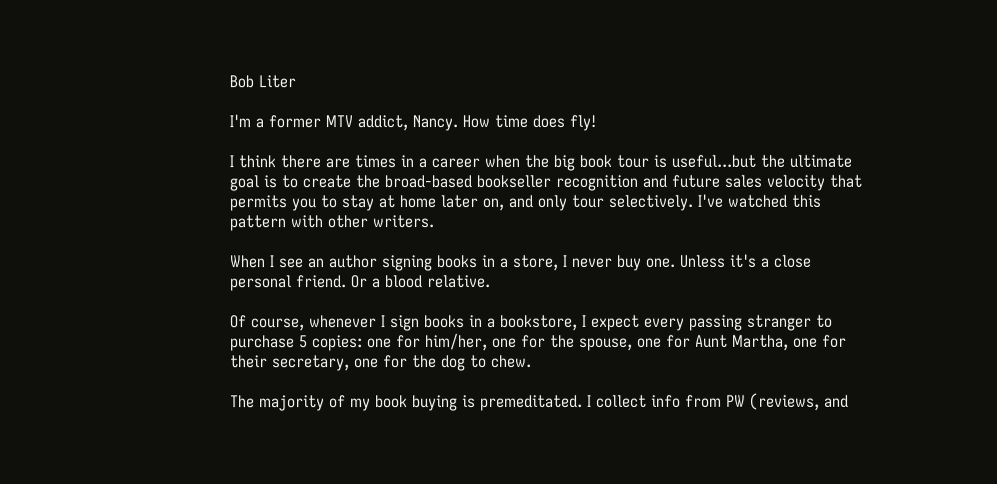Bob Liter

I'm a former MTV addict, Nancy. How time does fly!

I think there are times in a career when the big book tour is useful...but the ultimate goal is to create the broad-based bookseller recognition and future sales velocity that permits you to stay at home later on, and only tour selectively. I've watched this pattern with other writers.

When I see an author signing books in a store, I never buy one. Unless it's a close personal friend. Or a blood relative.

Of course, whenever I sign books in a bookstore, I expect every passing stranger to purchase 5 copies: one for him/her, one for the spouse, one for Aunt Martha, one for their secretary, one for the dog to chew.

The majority of my book buying is premeditated. I collect info from PW (reviews, and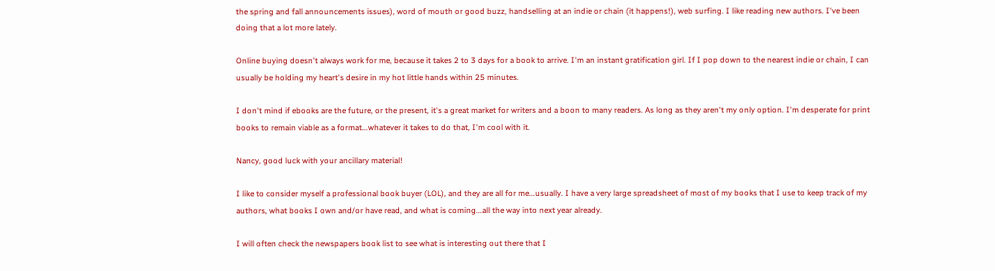the spring and fall announcements issues), word of mouth or good buzz, handselling at an indie or chain (it happens!), web surfing. I like reading new authors. I've been doing that a lot more lately.

Online buying doesn't always work for me, because it takes 2 to 3 days for a book to arrive. I'm an instant gratification girl. If I pop down to the nearest indie or chain, I can usually be holding my heart's desire in my hot little hands within 25 minutes.

I don't mind if ebooks are the future, or the present, it's a great market for writers and a boon to many readers. As long as they aren't my only option. I'm desperate for print books to remain viable as a format...whatever it takes to do that, I'm cool with it.

Nancy, good luck with your ancillary material!

I like to consider myself a professional book buyer (LOL), and they are all for me...usually. I have a very large spreadsheet of most of my books that I use to keep track of my authors, what books I own and/or have read, and what is coming...all the way into next year already.

I will often check the newspapers book list to see what is interesting out there that I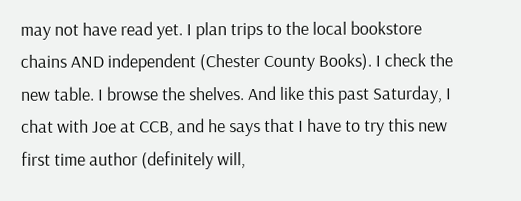may not have read yet. I plan trips to the local bookstore chains AND independent (Chester County Books). I check the new table. I browse the shelves. And like this past Saturday, I chat with Joe at CCB, and he says that I have to try this new first time author (definitely will,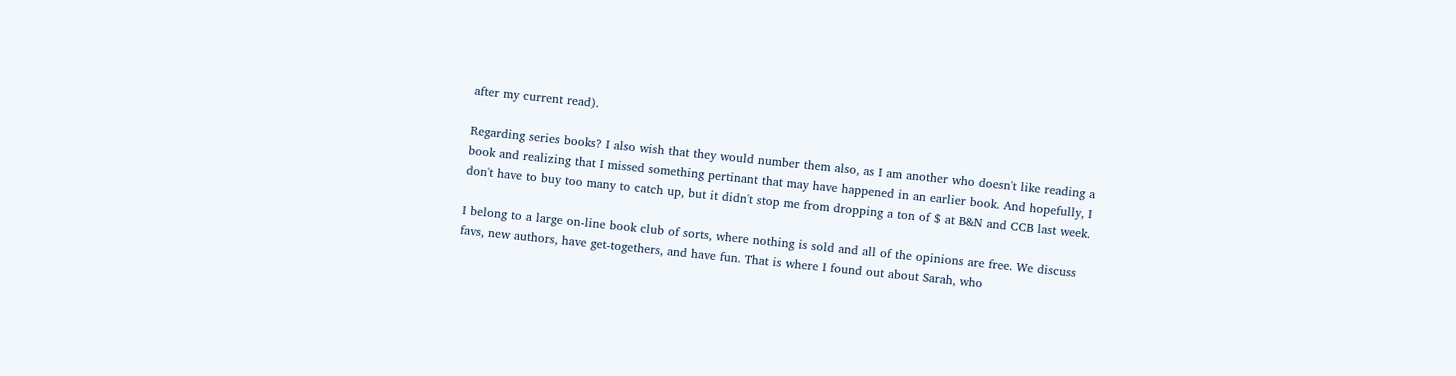after my current read).

Regarding series books? I also wish that they would number them also, as I am another who doesn't like reading a book and realizing that I missed something pertinant that may have happened in an earlier book. And hopefully, I don't have to buy too many to catch up, but it didn't stop me from dropping a ton of $ at B&N and CCB last week.

I belong to a large on-line book club of sorts, where nothing is sold and all of the opinions are free. We discuss favs, new authors, have get-togethers, and have fun. That is where I found out about Sarah, who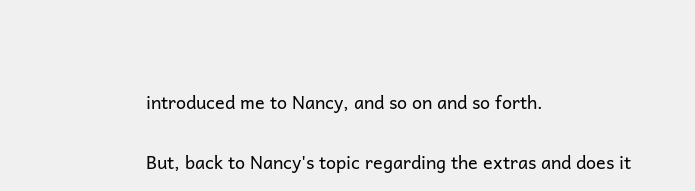introduced me to Nancy, and so on and so forth.

But, back to Nancy's topic regarding the extras and does it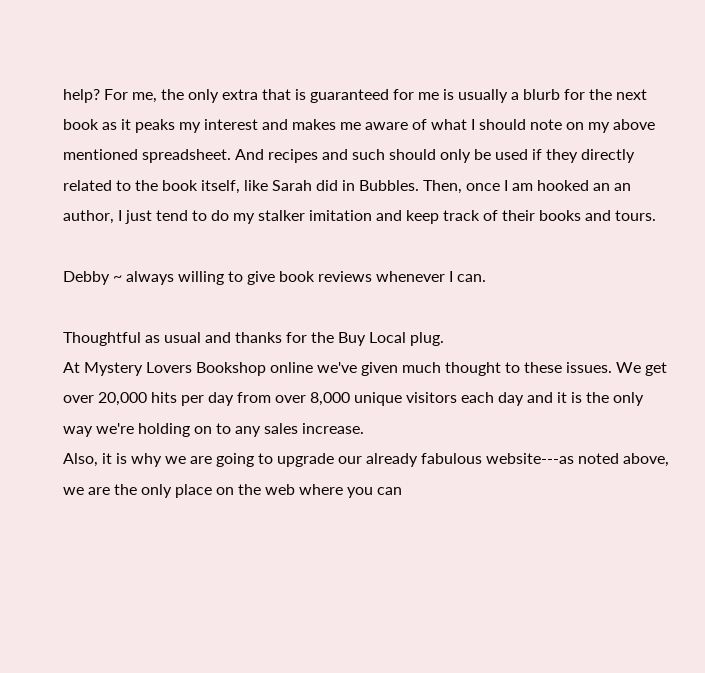help? For me, the only extra that is guaranteed for me is usually a blurb for the next book as it peaks my interest and makes me aware of what I should note on my above mentioned spreadsheet. And recipes and such should only be used if they directly related to the book itself, like Sarah did in Bubbles. Then, once I am hooked an an author, I just tend to do my stalker imitation and keep track of their books and tours.

Debby ~ always willing to give book reviews whenever I can.

Thoughtful as usual and thanks for the Buy Local plug.
At Mystery Lovers Bookshop online we've given much thought to these issues. We get over 20,000 hits per day from over 8,000 unique visitors each day and it is the only way we're holding on to any sales increase.
Also, it is why we are going to upgrade our already fabulous website---as noted above, we are the only place on the web where you can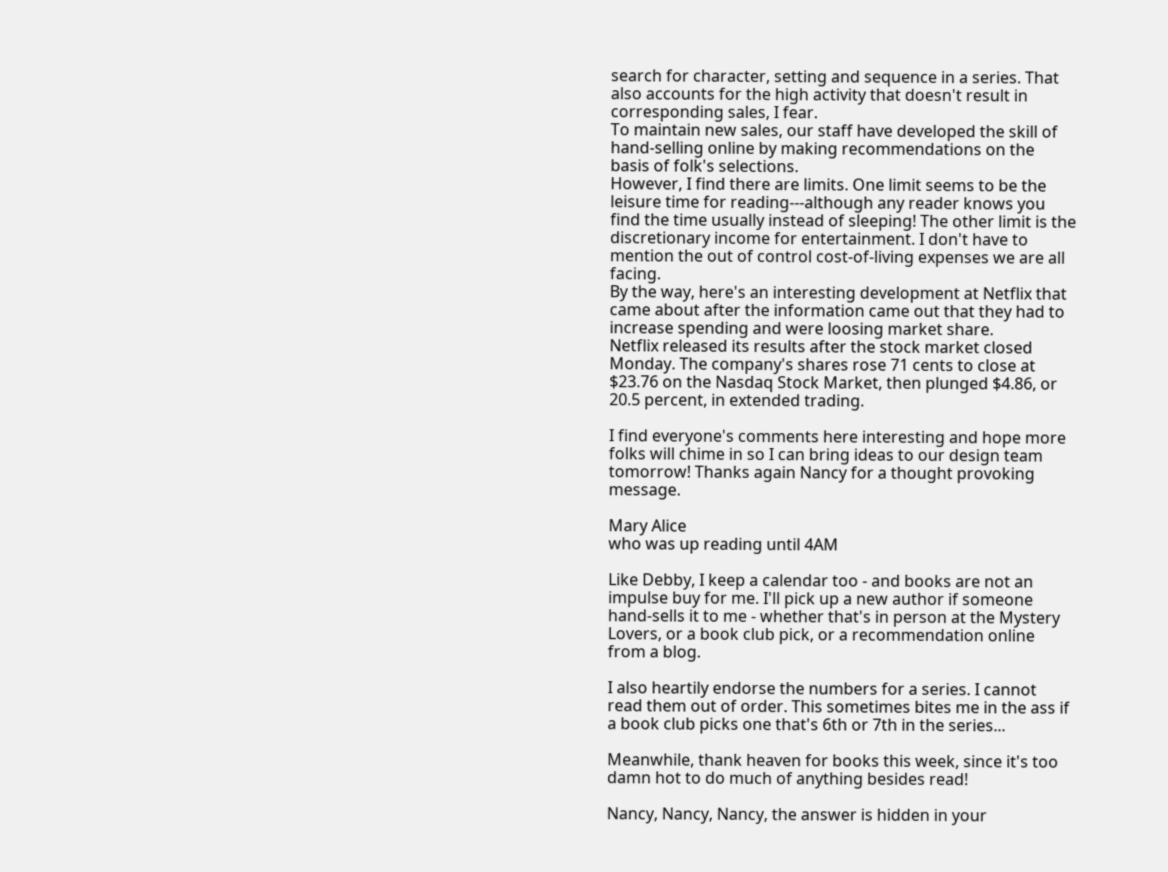search for character, setting and sequence in a series. That also accounts for the high activity that doesn't result in corresponding sales, I fear.
To maintain new sales, our staff have developed the skill of hand-selling online by making recommendations on the basis of folk's selections.
However, I find there are limits. One limit seems to be the leisure time for reading---although any reader knows you find the time usually instead of sleeping! The other limit is the discretionary income for entertainment. I don't have to mention the out of control cost-of-living expenses we are all facing.
By the way, here's an interesting development at Netflix that came about after the information came out that they had to increase spending and were loosing market share.
Netflix released its results after the stock market closed Monday. The company's shares rose 71 cents to close at $23.76 on the Nasdaq Stock Market, then plunged $4.86, or 20.5 percent, in extended trading.

I find everyone's comments here interesting and hope more folks will chime in so I can bring ideas to our design team tomorrow! Thanks again Nancy for a thought provoking message.

Mary Alice
who was up reading until 4AM

Like Debby, I keep a calendar too - and books are not an impulse buy for me. I'll pick up a new author if someone hand-sells it to me - whether that's in person at the Mystery Lovers, or a book club pick, or a recommendation online from a blog.

I also heartily endorse the numbers for a series. I cannot read them out of order. This sometimes bites me in the ass if a book club picks one that's 6th or 7th in the series...

Meanwhile, thank heaven for books this week, since it's too damn hot to do much of anything besides read!

Nancy, Nancy, Nancy, the answer is hidden in your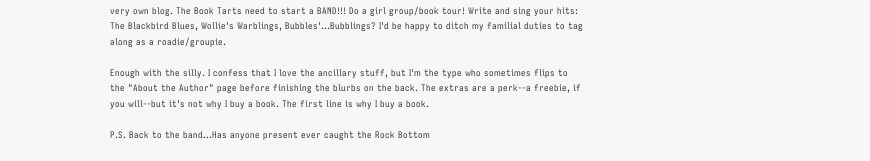very own blog. The Book Tarts need to start a BAND!!! Do a girl group/book tour! Write and sing your hits: The Blackbird Blues, Wollie's Warblings, Bubbles'...Bubblings? I'd be happy to ditch my familial duties to tag along as a roadie/groupie.

Enough with the silly. I confess that I love the ancillary stuff, but I'm the type who sometimes flips to the "About the Author" page before finishing the blurbs on the back. The extras are a perk--a freebie, if you will--but it's not why I buy a book. The first line is why I buy a book.

P.S. Back to the band...Has anyone present ever caught the Rock Bottom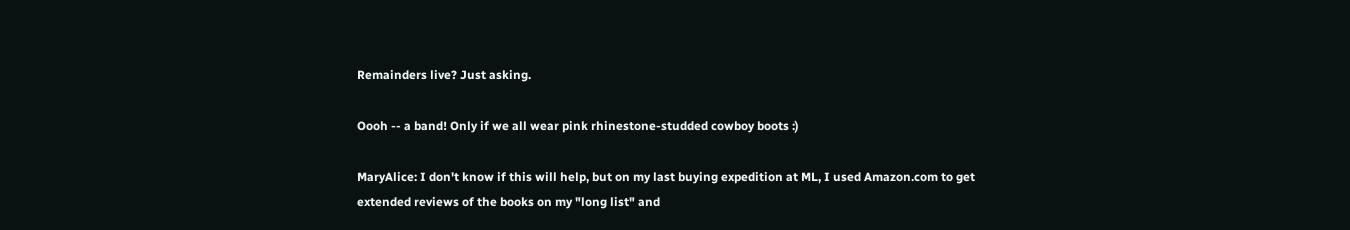Remainders live? Just asking.

Oooh -- a band! Only if we all wear pink rhinestone-studded cowboy boots :)

MaryAlice: I don't know if this will help, but on my last buying expedition at ML, I used Amazon.com to get extended reviews of the books on my "long list" and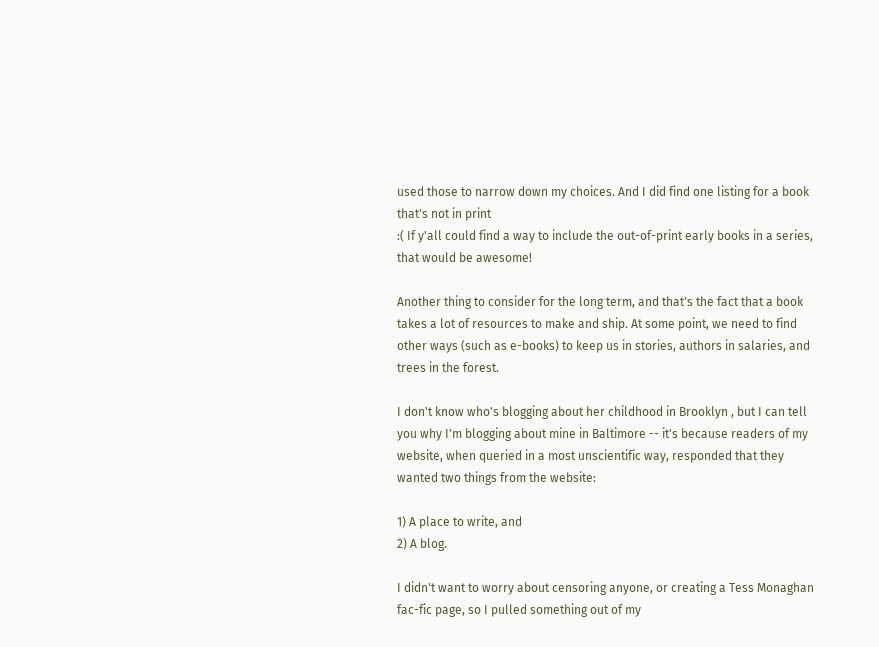used those to narrow down my choices. And I did find one listing for a book that's not in print
:( If y'all could find a way to include the out-of-print early books in a series, that would be awesome!

Another thing to consider for the long term, and that's the fact that a book takes a lot of resources to make and ship. At some point, we need to find other ways (such as e-books) to keep us in stories, authors in salaries, and trees in the forest.

I don't know who's blogging about her childhood in Brooklyn , but I can tell you why I'm blogging about mine in Baltimore -- it's because readers of my website, when queried in a most unscientific way, responded that they wanted two things from the website:

1) A place to write, and
2) A blog.

I didn't want to worry about censoring anyone, or creating a Tess Monaghan fac-fic page, so I pulled something out of my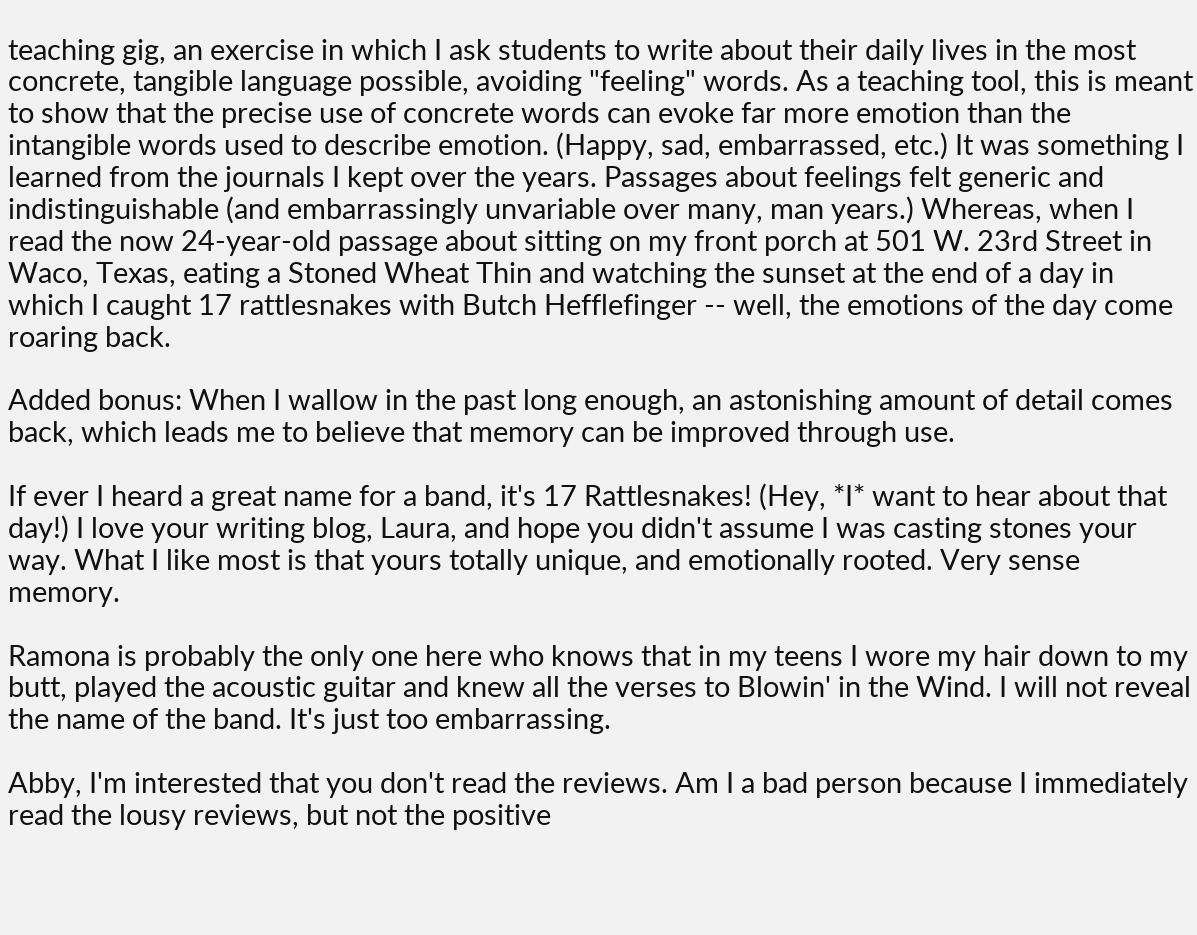teaching gig, an exercise in which I ask students to write about their daily lives in the most concrete, tangible language possible, avoiding "feeling" words. As a teaching tool, this is meant to show that the precise use of concrete words can evoke far more emotion than the intangible words used to describe emotion. (Happy, sad, embarrassed, etc.) It was something I learned from the journals I kept over the years. Passages about feelings felt generic and indistinguishable (and embarrassingly unvariable over many, man years.) Whereas, when I read the now 24-year-old passage about sitting on my front porch at 501 W. 23rd Street in Waco, Texas, eating a Stoned Wheat Thin and watching the sunset at the end of a day in which I caught 17 rattlesnakes with Butch Hefflefinger -- well, the emotions of the day come roaring back.

Added bonus: When I wallow in the past long enough, an astonishing amount of detail comes back, which leads me to believe that memory can be improved through use.

If ever I heard a great name for a band, it's 17 Rattlesnakes! (Hey, *I* want to hear about that day!) I love your writing blog, Laura, and hope you didn't assume I was casting stones your way. What I like most is that yours totally unique, and emotionally rooted. Very sense memory.

Ramona is probably the only one here who knows that in my teens I wore my hair down to my butt, played the acoustic guitar and knew all the verses to Blowin' in the Wind. I will not reveal the name of the band. It's just too embarrassing.

Abby, I'm interested that you don't read the reviews. Am I a bad person because I immediately read the lousy reviews, but not the positive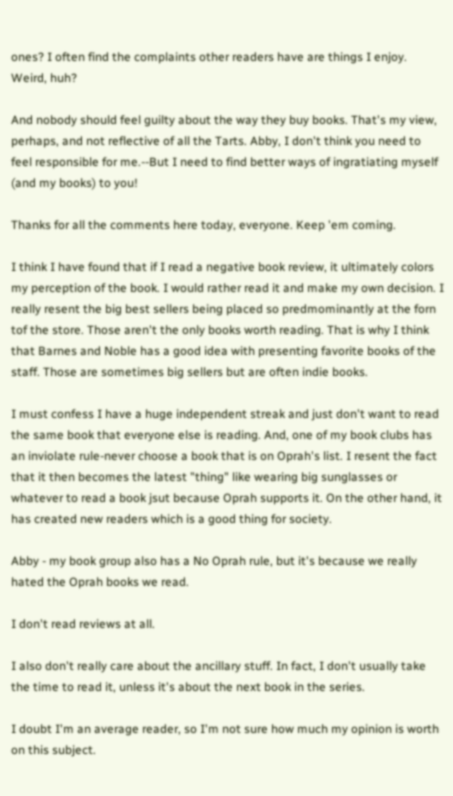ones? I often find the complaints other readers have are things I enjoy. Weird, huh?

And nobody should feel guilty about the way they buy books. That's my view, perhaps, and not reflective of all the Tarts. Abby, I don't think you need to feel responsible for me.--But I need to find better ways of ingratiating myself (and my books) to you!

Thanks for all the comments here today, everyone. Keep 'em coming.

I think I have found that if I read a negative book review, it ultimately colors my perception of the book. I would rather read it and make my own decision. I really resent the big best sellers being placed so predmominantly at the forn tof the store. Those aren't the only books worth reading. That is why I think that Barnes and Noble has a good idea with presenting favorite books of the staff. Those are sometimes big sellers but are often indie books.

I must confess I have a huge independent streak and just don't want to read the same book that everyone else is reading. And, one of my book clubs has an inviolate rule-never choose a book that is on Oprah's list. I resent the fact that it then becomes the latest "thing" like wearing big sunglasses or whatever to read a book jsut because Oprah supports it. On the other hand, it has created new readers which is a good thing for society.

Abby - my book group also has a No Oprah rule, but it's because we really hated the Oprah books we read.

I don't read reviews at all.

I also don't really care about the ancillary stuff. In fact, I don't usually take the time to read it, unless it's about the next book in the series.

I doubt I'm an average reader, so I'm not sure how much my opinion is worth on this subject.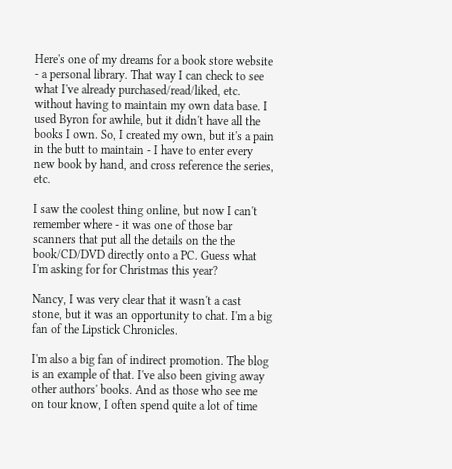Here's one of my dreams for a book store website - a personal library. That way I can check to see what I've already purchased/read/liked, etc. without having to maintain my own data base. I used Byron for awhile, but it didn't have all the books I own. So, I created my own, but it's a pain in the butt to maintain - I have to enter every new book by hand, and cross reference the series, etc.

I saw the coolest thing online, but now I can't remember where - it was one of those bar scanners that put all the details on the the book/CD/DVD directly onto a PC. Guess what I'm asking for for Christmas this year?

Nancy, I was very clear that it wasn't a cast stone, but it was an opportunity to chat. I'm a big fan of the Lipstick Chronicles.

I'm also a big fan of indirect promotion. The blog is an example of that. I've also been giving away other authors' books. And as those who see me on tour know, I often spend quite a lot of time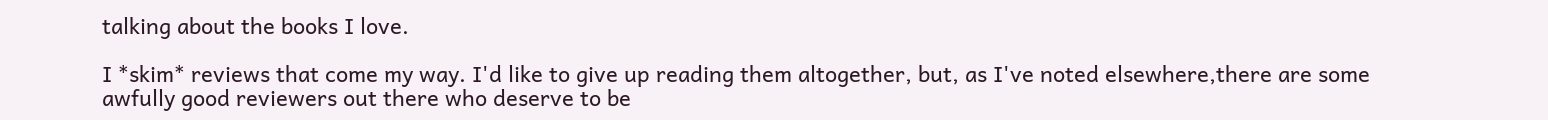talking about the books I love.

I *skim* reviews that come my way. I'd like to give up reading them altogether, but, as I've noted elsewhere,there are some awfully good reviewers out there who deserve to be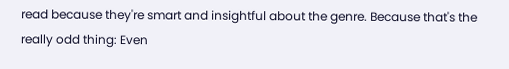read because they're smart and insightful about the genre. Because that's the really odd thing: Even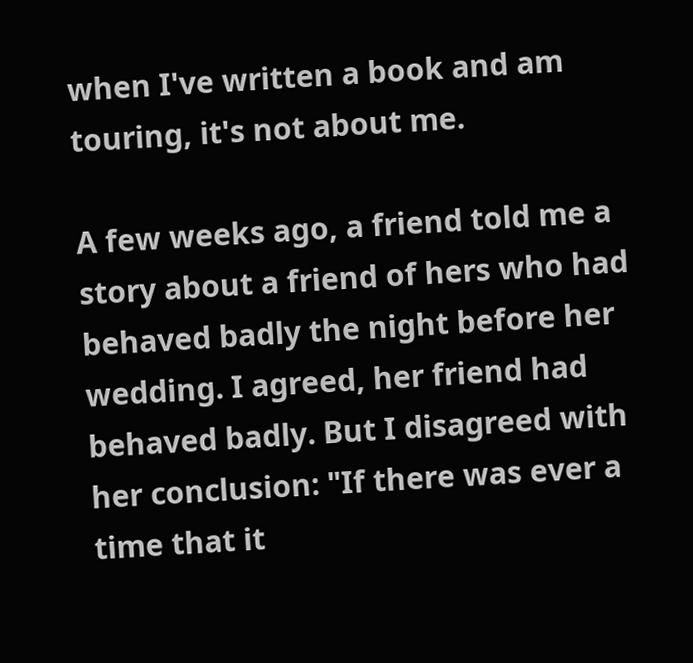when I've written a book and am touring, it's not about me.

A few weeks ago, a friend told me a story about a friend of hers who had behaved badly the night before her wedding. I agreed, her friend had behaved badly. But I disagreed with her conclusion: "If there was ever a time that it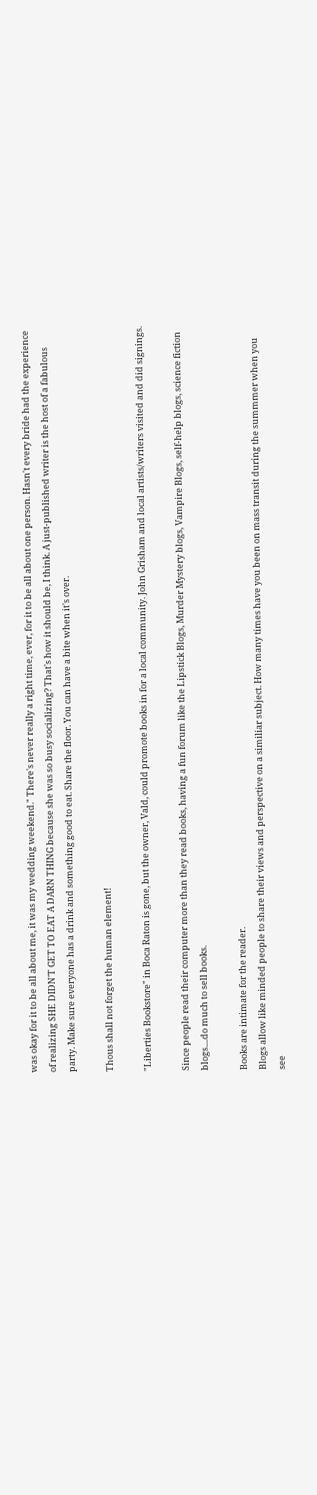was okay for it to be all about me, it was my wedding weekend." There's never really a right time, ever, for it to be all about one person. Hasn't every bride had the experience of realizing SHE DIDN'T GET TO EAT A DARN THING because she was so busy socializing? That's how it should be, I think. A just-published writer is the host of a fabulous party. Make sure everyone has a drink and something good to eat. Share the floor. You can have a bite when it's over.

Thous shall not forget the human element!

"Liberties Bookstore" in Boca Raton is gone, but the owner, Vald, could promote books in for a local community. John Grisham and local artists/writers visited and did signings.

Since people read their computer more than they read books, having a fun forum like the Lipstick Blogs, Murder Mystery blogs, Vampire Blogs, self-help blogs, science fiction blogs....do much to sell books.

Books are intimate for the reader.
Blogs allow like minded people to share their views and perspective on a similiar subject. How many times have you been on mass transit during the summmer when you see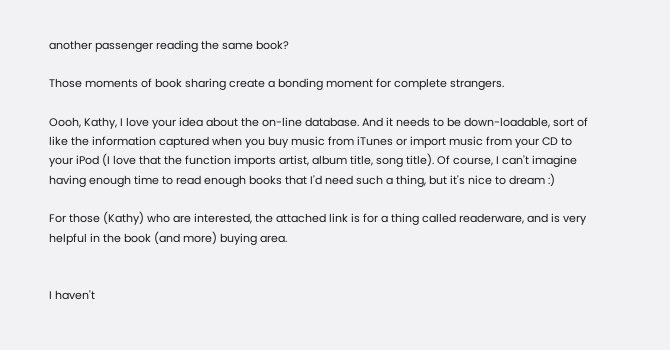another passenger reading the same book?

Those moments of book sharing create a bonding moment for complete strangers.

Oooh, Kathy, I love your idea about the on-line database. And it needs to be down-loadable, sort of like the information captured when you buy music from iTunes or import music from your CD to your iPod (I love that the function imports artist, album title, song title). Of course, I can't imagine having enough time to read enough books that I'd need such a thing, but it's nice to dream :)

For those (Kathy) who are interested, the attached link is for a thing called readerware, and is very helpful in the book (and more) buying area.


I haven't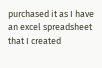purchased it as I have an excel spreadsheet that I created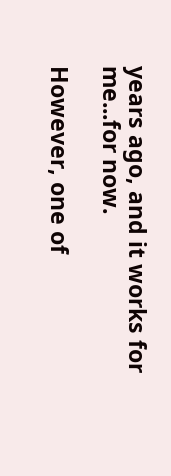years ago, and it works for me...for now.

However, one of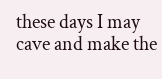these days I may cave and make the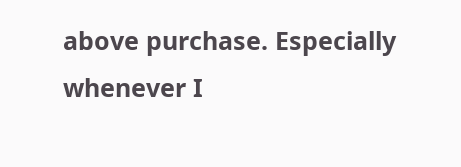above purchase. Especially whenever I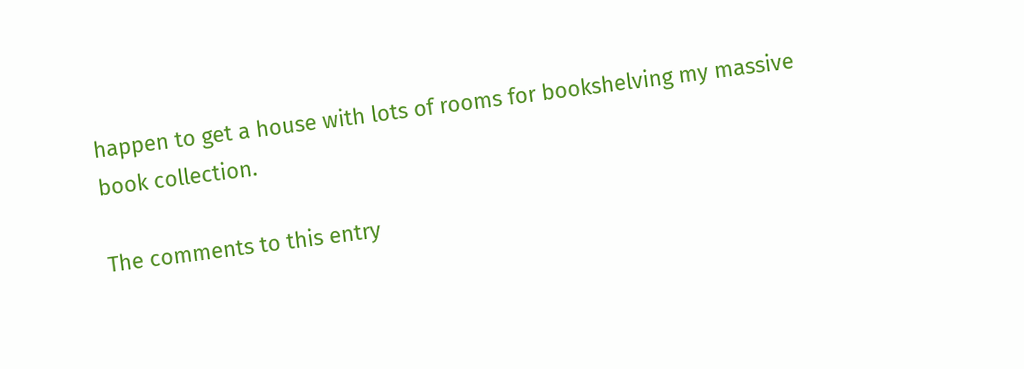happen to get a house with lots of rooms for bookshelving my massive book collection.

The comments to this entry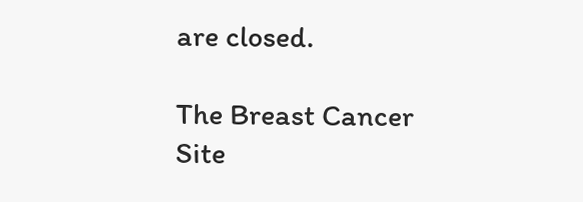are closed.

The Breast Cancer Site